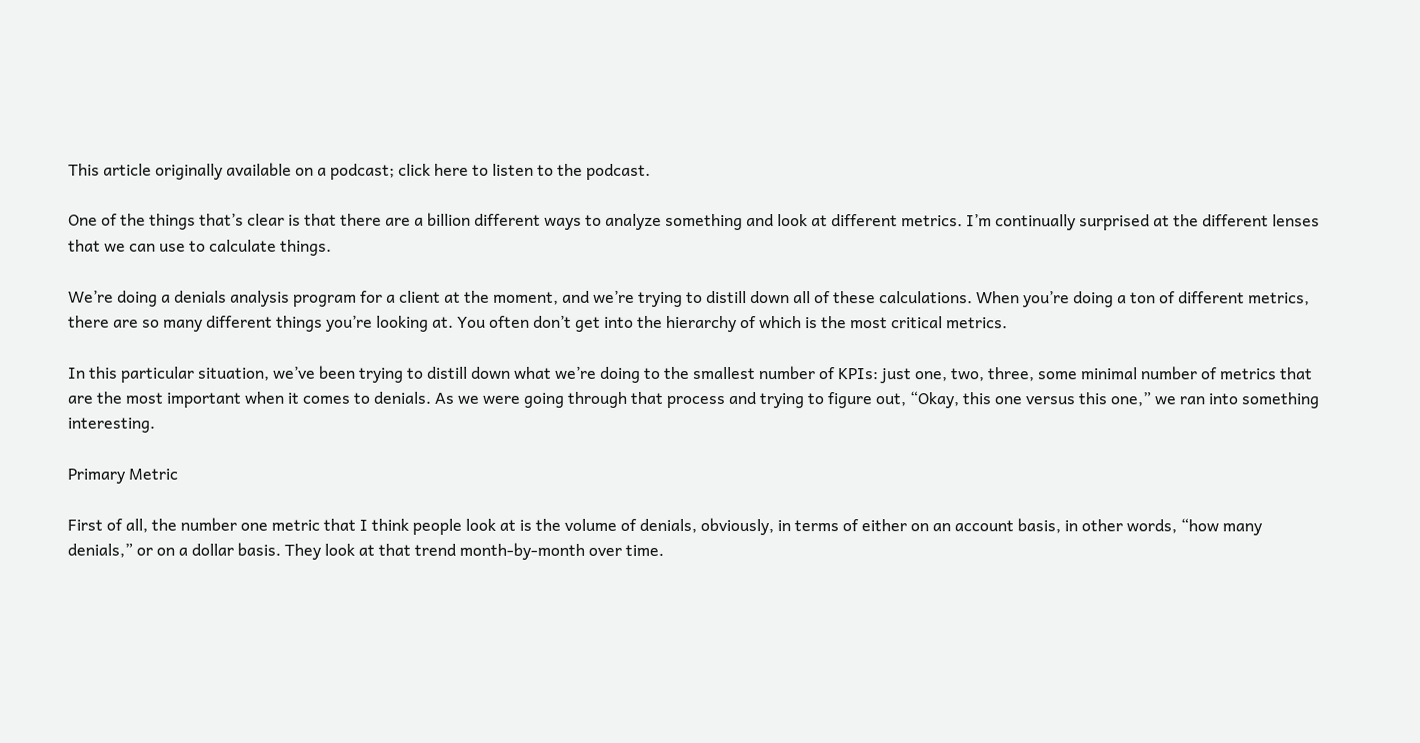This article originally available on a podcast; click here to listen to the podcast.

One of the things that’s clear is that there are a billion different ways to analyze something and look at different metrics. I’m continually surprised at the different lenses that we can use to calculate things.

We’re doing a denials analysis program for a client at the moment, and we’re trying to distill down all of these calculations. When you’re doing a ton of different metrics, there are so many different things you’re looking at. You often don’t get into the hierarchy of which is the most critical metrics.

In this particular situation, we’ve been trying to distill down what we’re doing to the smallest number of KPIs: just one, two, three, some minimal number of metrics that are the most important when it comes to denials. As we were going through that process and trying to figure out, “Okay, this one versus this one,” we ran into something interesting.

Primary Metric

First of all, the number one metric that I think people look at is the volume of denials, obviously, in terms of either on an account basis, in other words, “how many denials,” or on a dollar basis. They look at that trend month-by-month over time.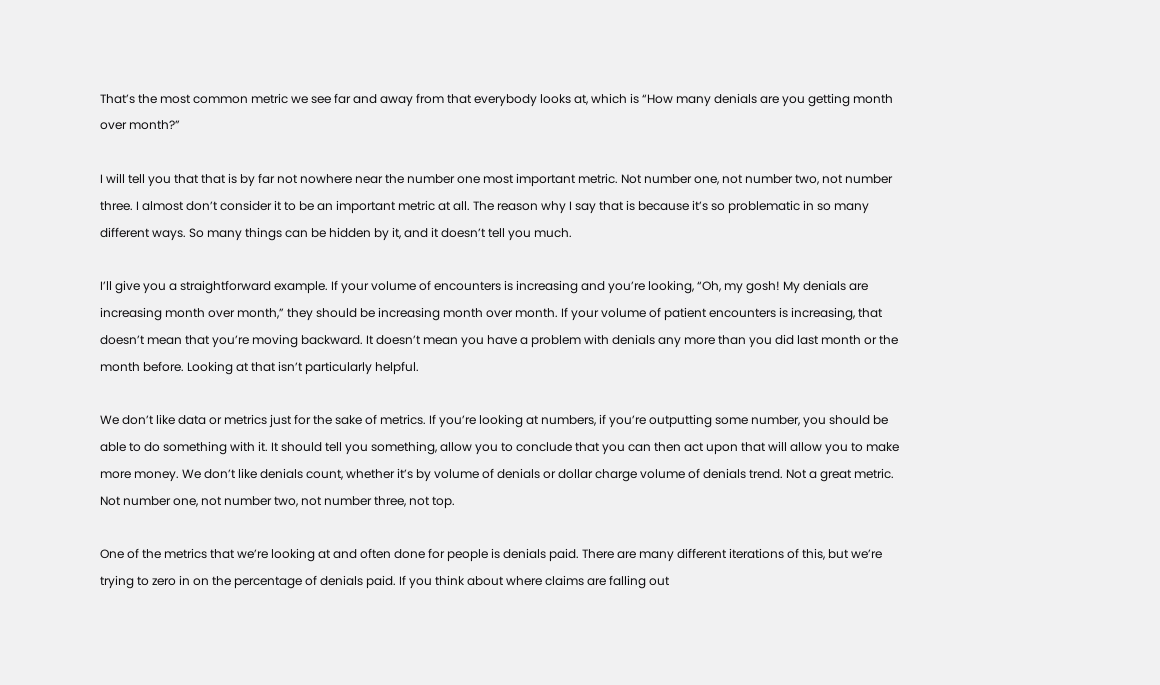That’s the most common metric we see far and away from that everybody looks at, which is “How many denials are you getting month over month?”

I will tell you that that is by far not nowhere near the number one most important metric. Not number one, not number two, not number three. I almost don’t consider it to be an important metric at all. The reason why I say that is because it’s so problematic in so many different ways. So many things can be hidden by it, and it doesn’t tell you much.

I’ll give you a straightforward example. If your volume of encounters is increasing and you’re looking, “Oh, my gosh! My denials are increasing month over month,” they should be increasing month over month. If your volume of patient encounters is increasing, that doesn’t mean that you’re moving backward. It doesn’t mean you have a problem with denials any more than you did last month or the month before. Looking at that isn’t particularly helpful.

We don’t like data or metrics just for the sake of metrics. If you’re looking at numbers, if you’re outputting some number, you should be able to do something with it. It should tell you something, allow you to conclude that you can then act upon that will allow you to make more money. We don’t like denials count, whether it’s by volume of denials or dollar charge volume of denials trend. Not a great metric. Not number one, not number two, not number three, not top.

One of the metrics that we’re looking at and often done for people is denials paid. There are many different iterations of this, but we’re trying to zero in on the percentage of denials paid. If you think about where claims are falling out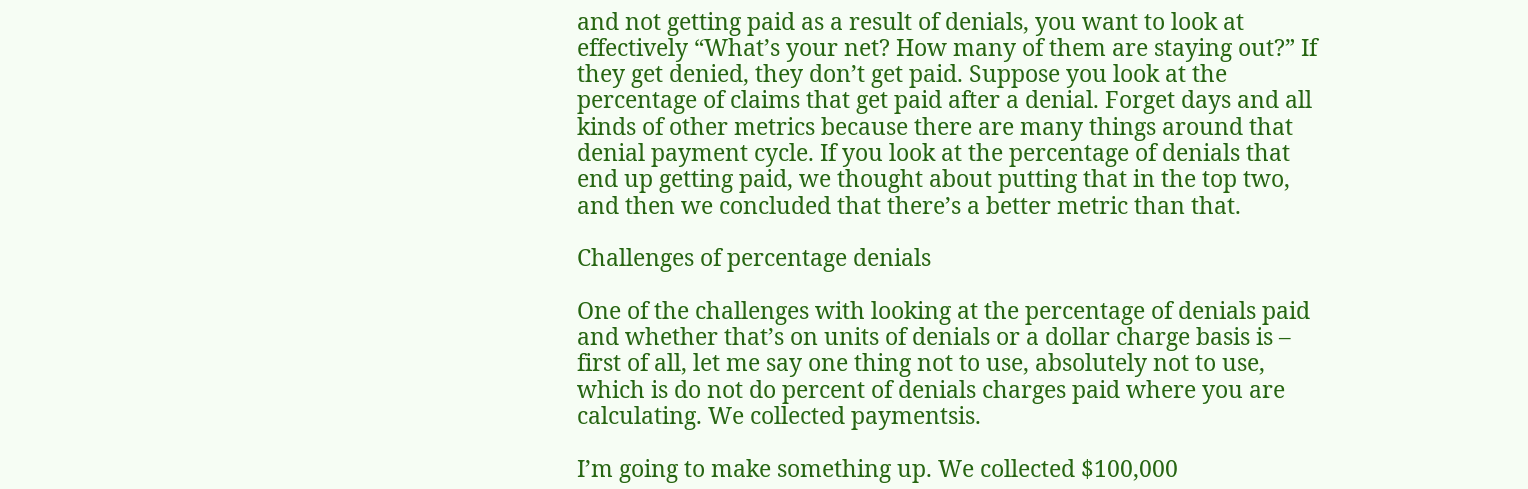and not getting paid as a result of denials, you want to look at effectively “What’s your net? How many of them are staying out?” If they get denied, they don’t get paid. Suppose you look at the percentage of claims that get paid after a denial. Forget days and all kinds of other metrics because there are many things around that denial payment cycle. If you look at the percentage of denials that end up getting paid, we thought about putting that in the top two, and then we concluded that there’s a better metric than that.

Challenges of percentage denials

One of the challenges with looking at the percentage of denials paid and whether that’s on units of denials or a dollar charge basis is – first of all, let me say one thing not to use, absolutely not to use, which is do not do percent of denials charges paid where you are calculating. We collected paymentsis.

I’m going to make something up. We collected $100,000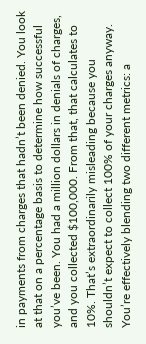in payments from charges that hadn’t been denied. You look at that on a percentage basis to determine how successful you’ve been. You had a million dollars in denials of charges, and you collected $100,000. From that, that calculates to 10%. That’s extraordinarily misleading because you shouldn’t expect to collect 100% of your charges anyway. You’re effectively blending two different metrics: a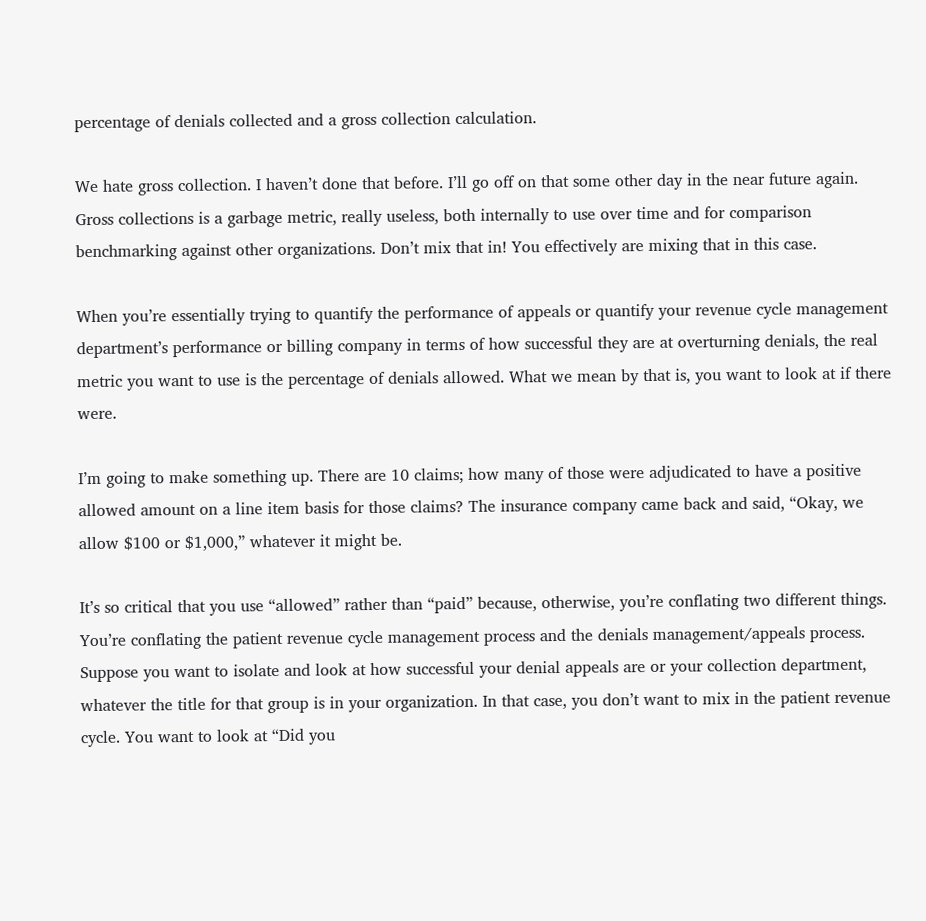percentage of denials collected and a gross collection calculation.

We hate gross collection. I haven’t done that before. I’ll go off on that some other day in the near future again. Gross collections is a garbage metric, really useless, both internally to use over time and for comparison benchmarking against other organizations. Don’t mix that in! You effectively are mixing that in this case.

When you’re essentially trying to quantify the performance of appeals or quantify your revenue cycle management department’s performance or billing company in terms of how successful they are at overturning denials, the real metric you want to use is the percentage of denials allowed. What we mean by that is, you want to look at if there were.

I’m going to make something up. There are 10 claims; how many of those were adjudicated to have a positive allowed amount on a line item basis for those claims? The insurance company came back and said, “Okay, we allow $100 or $1,000,” whatever it might be.

It’s so critical that you use “allowed” rather than “paid” because, otherwise, you’re conflating two different things. You’re conflating the patient revenue cycle management process and the denials management/appeals process. Suppose you want to isolate and look at how successful your denial appeals are or your collection department, whatever the title for that group is in your organization. In that case, you don’t want to mix in the patient revenue cycle. You want to look at “Did you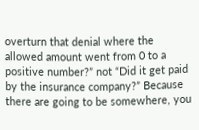overturn that denial where the allowed amount went from 0 to a positive number?” not “Did it get paid by the insurance company?” Because there are going to be somewhere, you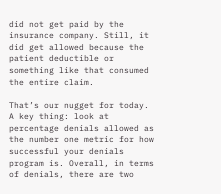did not get paid by the insurance company. Still, it did get allowed because the patient deductible or something like that consumed the entire claim.

That’s our nugget for today. A key thing: look at percentage denials allowed as the number one metric for how successful your denials program is. Overall, in terms of denials, there are two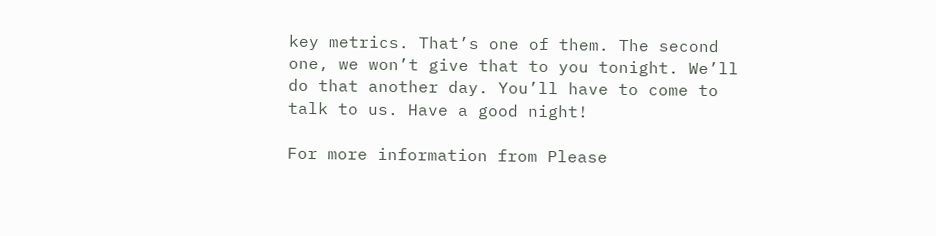key metrics. That’s one of them. The second one, we won’t give that to you tonight. We’ll do that another day. You’ll have to come to talk to us. Have a good night!

For more information from Please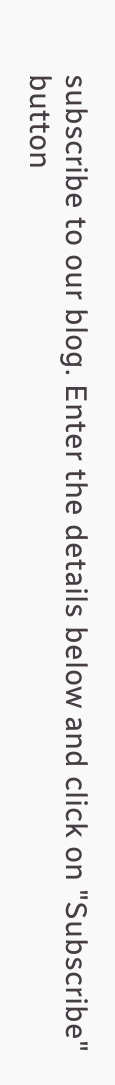subscribe to our blog. Enter the details below and click on "Subscribe" button